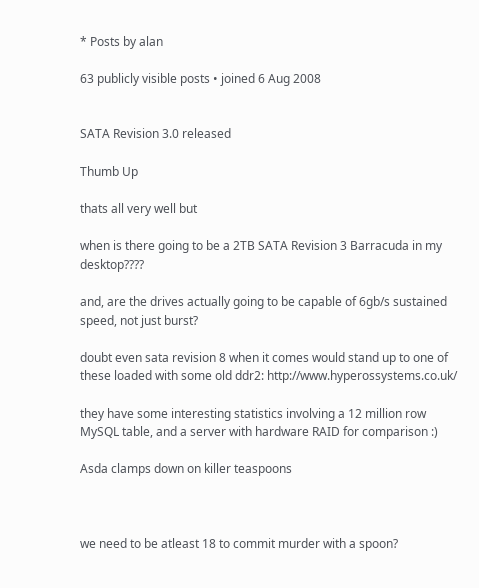* Posts by alan

63 publicly visible posts • joined 6 Aug 2008


SATA Revision 3.0 released

Thumb Up

thats all very well but

when is there going to be a 2TB SATA Revision 3 Barracuda in my desktop????

and, are the drives actually going to be capable of 6gb/s sustained speed, not just burst?

doubt even sata revision 8 when it comes would stand up to one of these loaded with some old ddr2: http://www.hyperossystems.co.uk/

they have some interesting statistics involving a 12 million row MySQL table, and a server with hardware RAID for comparison :)

Asda clamps down on killer teaspoons



we need to be atleast 18 to commit murder with a spoon?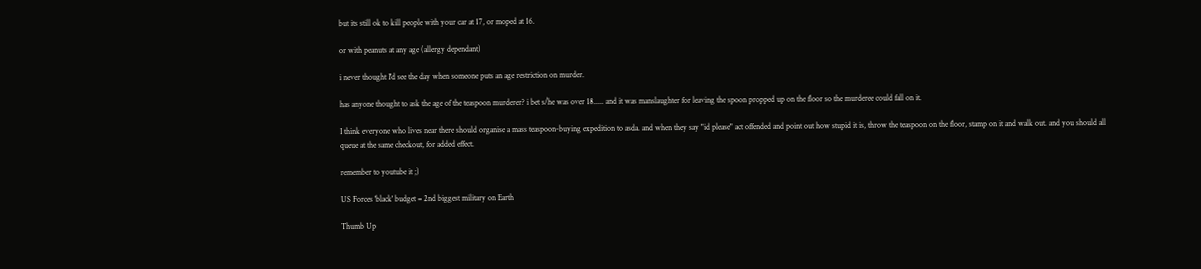but its still ok to kill people with your car at 17, or moped at 16.

or with peanuts at any age (allergy dependant)

i never thought I'd see the day when someone puts an age restriction on murder.

has anyone thought to ask the age of the teaspoon murderer? i bet s/he was over 18..... and it was manslaughter for leaving the spoon propped up on the floor so the murderee could fall on it.

I think everyone who lives near there should organise a mass teaspoon-buying expedition to asda. and when they say "id please" act offended and point out how stupid it is, throw the teaspoon on the floor, stamp on it and walk out. and you should all queue at the same checkout, for added effect.

remember to youtube it ;)

US Forces 'black' budget = 2nd biggest military on Earth

Thumb Up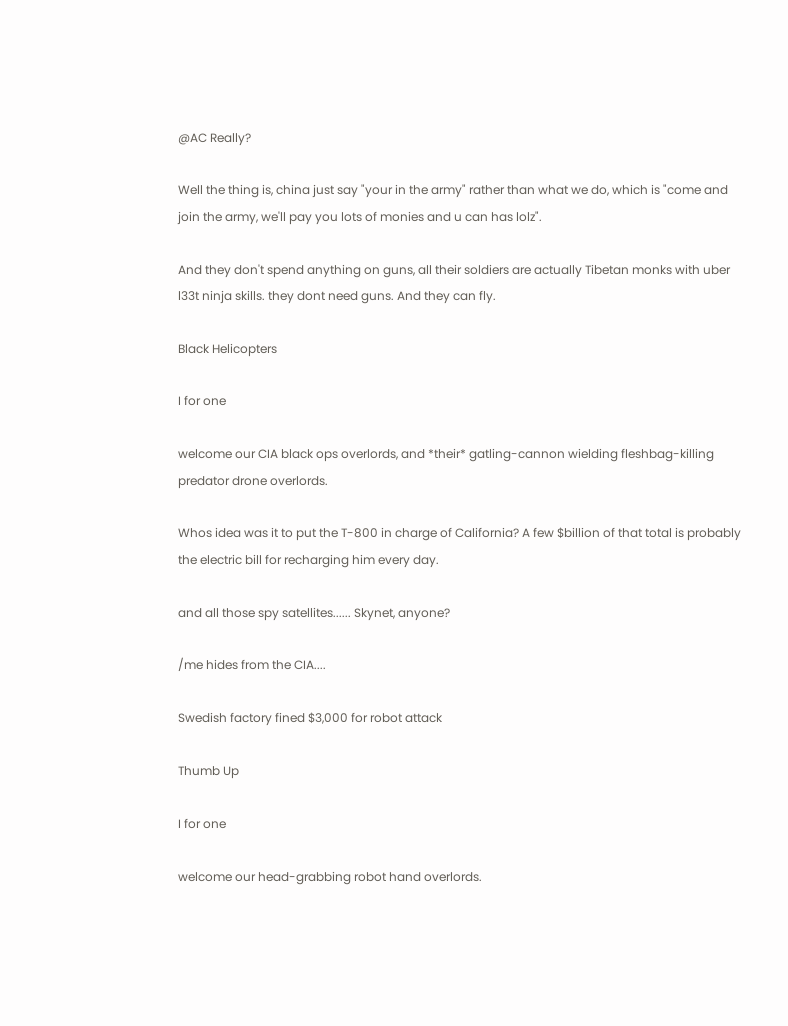@AC Really?

Well the thing is, china just say "your in the army" rather than what we do, which is "come and join the army, we'll pay you lots of monies and u can has lolz".

And they don't spend anything on guns, all their soldiers are actually Tibetan monks with uber l33t ninja skills. they dont need guns. And they can fly.

Black Helicopters

I for one

welcome our CIA black ops overlords, and *their* gatling-cannon wielding fleshbag-killing predator drone overlords.

Whos idea was it to put the T-800 in charge of California? A few $billion of that total is probably the electric bill for recharging him every day.

and all those spy satellites...... Skynet, anyone?

/me hides from the CIA....

Swedish factory fined $3,000 for robot attack

Thumb Up

I for one

welcome our head-grabbing robot hand overlords.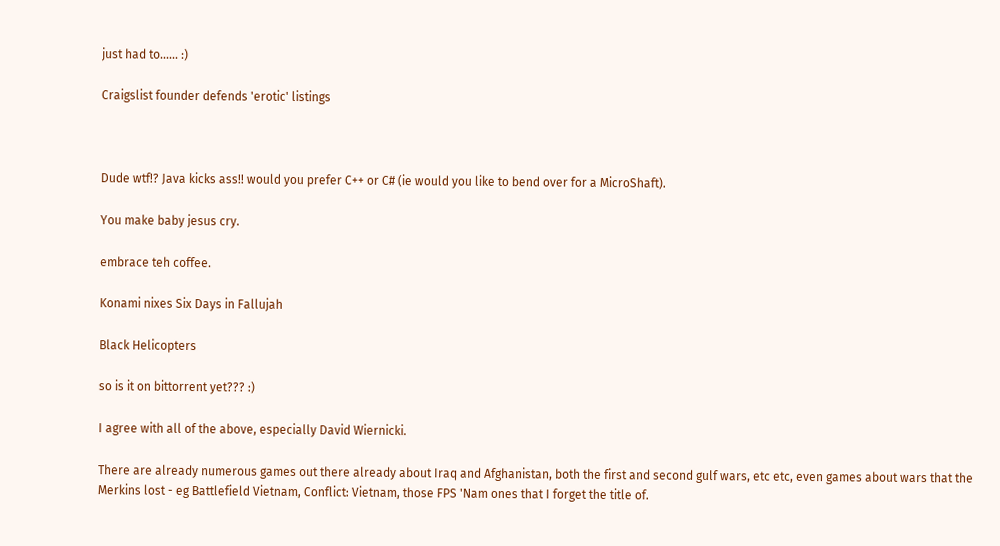just had to...... :)

Craigslist founder defends 'erotic' listings



Dude wtf!? Java kicks ass!! would you prefer C++ or C# (ie would you like to bend over for a MicroShaft).

You make baby jesus cry.

embrace teh coffee.

Konami nixes Six Days in Fallujah

Black Helicopters

so is it on bittorrent yet??? :)

I agree with all of the above, especially David Wiernicki.

There are already numerous games out there already about Iraq and Afghanistan, both the first and second gulf wars, etc etc, even games about wars that the Merkins lost - eg Battlefield Vietnam, Conflict: Vietnam, those FPS 'Nam ones that I forget the title of.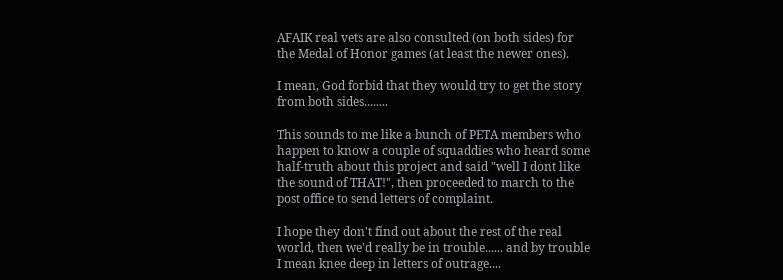AFAIK real vets are also consulted (on both sides) for the Medal of Honor games (at least the newer ones).

I mean, God forbid that they would try to get the story from both sides........

This sounds to me like a bunch of PETA members who happen to know a couple of squaddies who heard some half-truth about this project and said "well I dont like the sound of THAT!", then proceeded to march to the post office to send letters of complaint.

I hope they don't find out about the rest of the real world, then we'd really be in trouble...... and by trouble I mean knee deep in letters of outrage....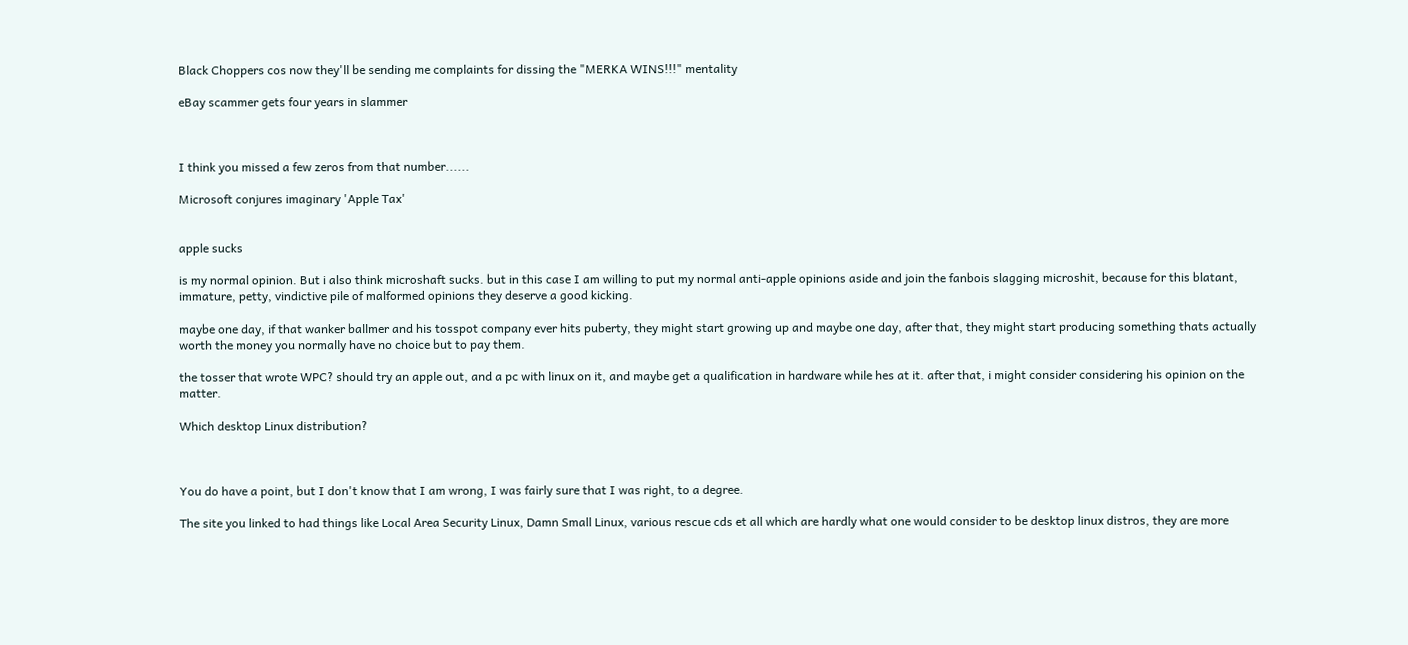Black Choppers cos now they'll be sending me complaints for dissing the "MERKA WINS!!!" mentality

eBay scammer gets four years in slammer



I think you missed a few zeros from that number......

Microsoft conjures imaginary 'Apple Tax'


apple sucks

is my normal opinion. But i also think microshaft sucks. but in this case I am willing to put my normal anti-apple opinions aside and join the fanbois slagging microshit, because for this blatant, immature, petty, vindictive pile of malformed opinions they deserve a good kicking.

maybe one day, if that wanker ballmer and his tosspot company ever hits puberty, they might start growing up and maybe one day, after that, they might start producing something thats actually worth the money you normally have no choice but to pay them.

the tosser that wrote WPC? should try an apple out, and a pc with linux on it, and maybe get a qualification in hardware while hes at it. after that, i might consider considering his opinion on the matter.

Which desktop Linux distribution?



You do have a point, but I don't know that I am wrong, I was fairly sure that I was right, to a degree.

The site you linked to had things like Local Area Security Linux, Damn Small Linux, various rescue cds et all which are hardly what one would consider to be desktop linux distros, they are more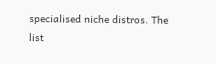specialised niche distros. The list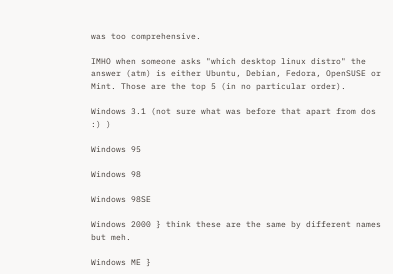was too comprehensive.

IMHO when someone asks "which desktop linux distro" the answer (atm) is either Ubuntu, Debian, Fedora, OpenSUSE or Mint. Those are the top 5 (in no particular order).

Windows 3.1 (not sure what was before that apart from dos :) )

Windows 95

Windows 98

Windows 98SE

Windows 2000 } think these are the same by different names but meh.

Windows ME }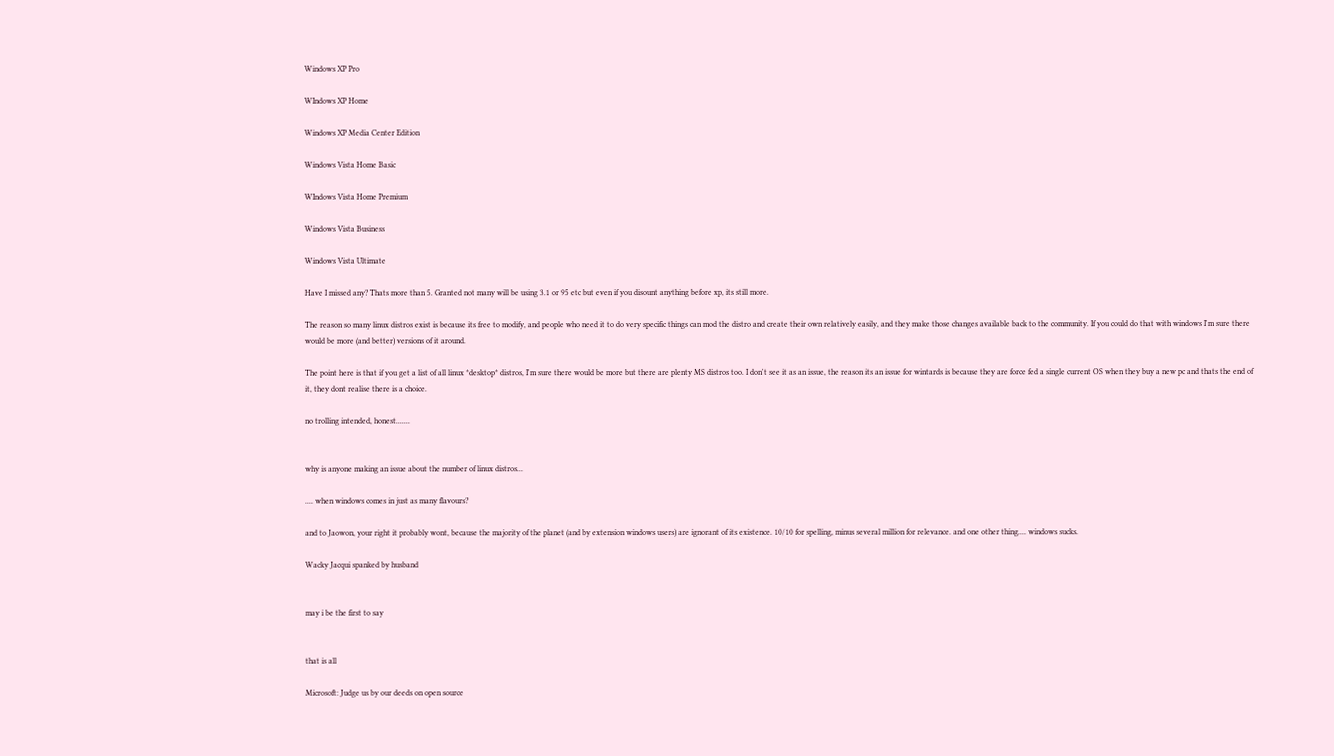Windows XP Pro

WIndows XP Home

Windows XP Media Center Edition

Windows Vista Home Basic

WIndows Vista Home Premium

Windows Vista Business

Windows Vista Ultimate

Have I missed any? Thats more than 5. Granted not many will be using 3.1 or 95 etc but even if you disount anything before xp, its still more.

The reason so many linux distros exist is because its free to modify, and people who need it to do very specific things can mod the distro and create their own relatively easily, and they make those changes available back to the community. If you could do that with windows I'm sure there would be more (and better) versions of it around.

The point here is that if you get a list of all linux *desktop* distros, I'm sure there would be more but there are plenty MS distros too. I don't see it as an issue, the reason its an issue for wintards is because they are force fed a single current OS when they buy a new pc and thats the end of it, they dont realise there is a choice.

no trolling intended, honest.......


why is anyone making an issue about the number of linux distros...

.... when windows comes in just as many flavours?

and to Jaowon, your right it probably wont, because the majority of the planet (and by extension windows users) are ignorant of its existence. 10/10 for spelling, minus several million for relevance. and one other thing.... windows sucks.

Wacky Jacqui spanked by husband


may i be the first to say


that is all

Microsoft: Judge us by our deeds on open source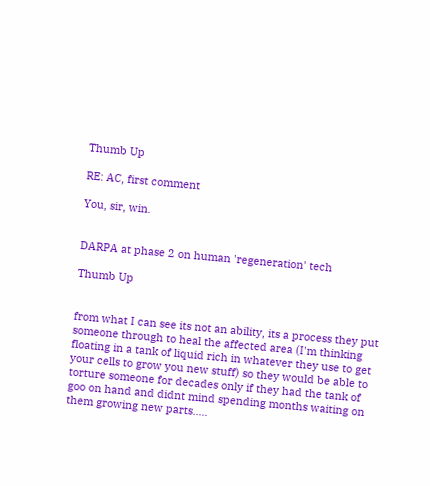Thumb Up

RE: AC, first comment

You, sir, win.


DARPA at phase 2 on human 'regeneration' tech

Thumb Up


from what I can see its not an ability, its a process they put someone through to heal the affected area (I'm thinking floating in a tank of liquid rich in whatever they use to get your cells to grow you new stuff) so they would be able to torture someone for decades only if they had the tank of goo on hand and didnt mind spending months waiting on them growing new parts.....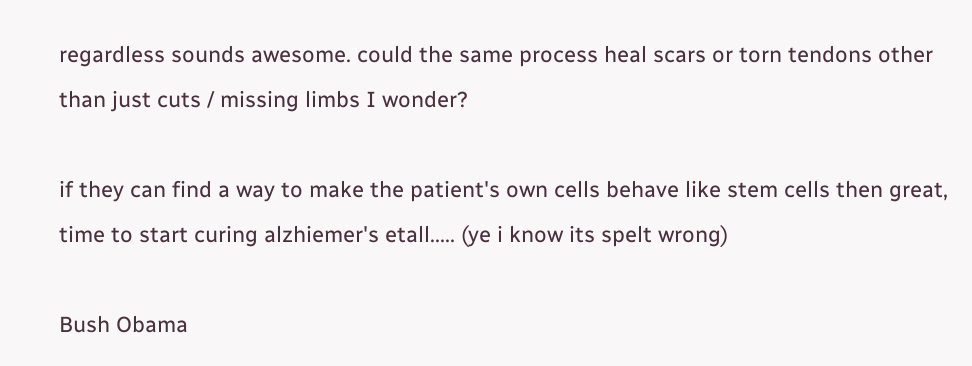regardless sounds awesome. could the same process heal scars or torn tendons other than just cuts / missing limbs I wonder?

if they can find a way to make the patient's own cells behave like stem cells then great, time to start curing alzhiemer's etall..... (ye i know its spelt wrong)

Bush Obama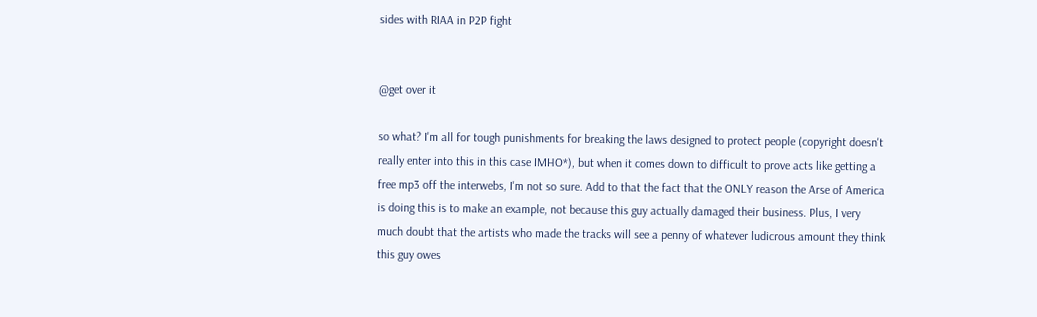sides with RIAA in P2P fight


@get over it

so what? I'm all for tough punishments for breaking the laws designed to protect people (copyright doesn't really enter into this in this case IMHO*), but when it comes down to difficult to prove acts like getting a free mp3 off the interwebs, I'm not so sure. Add to that the fact that the ONLY reason the Arse of America is doing this is to make an example, not because this guy actually damaged their business. Plus, I very much doubt that the artists who made the tracks will see a penny of whatever ludicrous amount they think this guy owes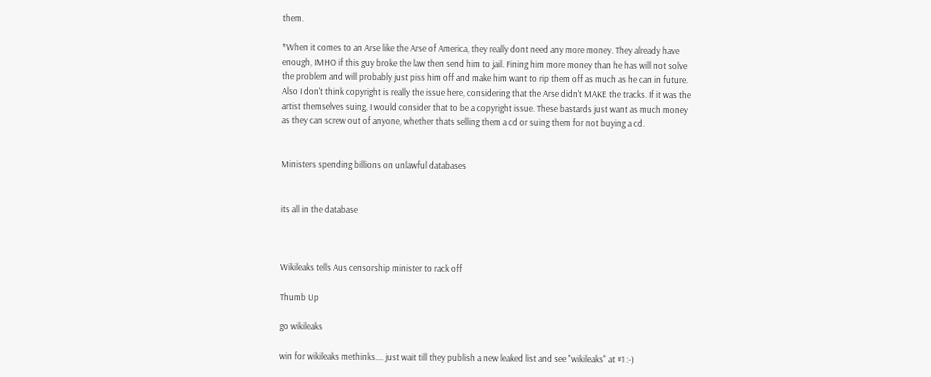them.

*When it comes to an Arse like the Arse of America, they really dont need any more money. They already have enough, IMHO if this guy broke the law then send him to jail. Fining him more money than he has will not solve the problem and will probably just piss him off and make him want to rip them off as much as he can in future. Also I don't think copyright is really the issue here, considering that the Arse didn't MAKE the tracks. If it was the artist themselves suing, I would consider that to be a copyright issue. These bastards just want as much money as they can screw out of anyone, whether thats selling them a cd or suing them for not buying a cd.


Ministers spending billions on unlawful databases


its all in the database



Wikileaks tells Aus censorship minister to rack off

Thumb Up

go wikileaks

win for wikileaks methinks.... just wait till they publish a new leaked list and see "wikileaks" at #1 :-)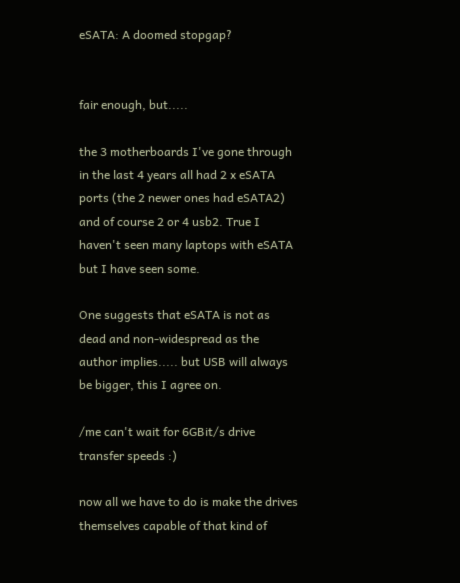eSATA: A doomed stopgap?


fair enough, but.....

the 3 motherboards I've gone through in the last 4 years all had 2 x eSATA ports (the 2 newer ones had eSATA2) and of course 2 or 4 usb2. True I haven't seen many laptops with eSATA but I have seen some.

One suggests that eSATA is not as dead and non-widespread as the author implies..... but USB will always be bigger, this I agree on.

/me can't wait for 6GBit/s drive transfer speeds :)

now all we have to do is make the drives themselves capable of that kind of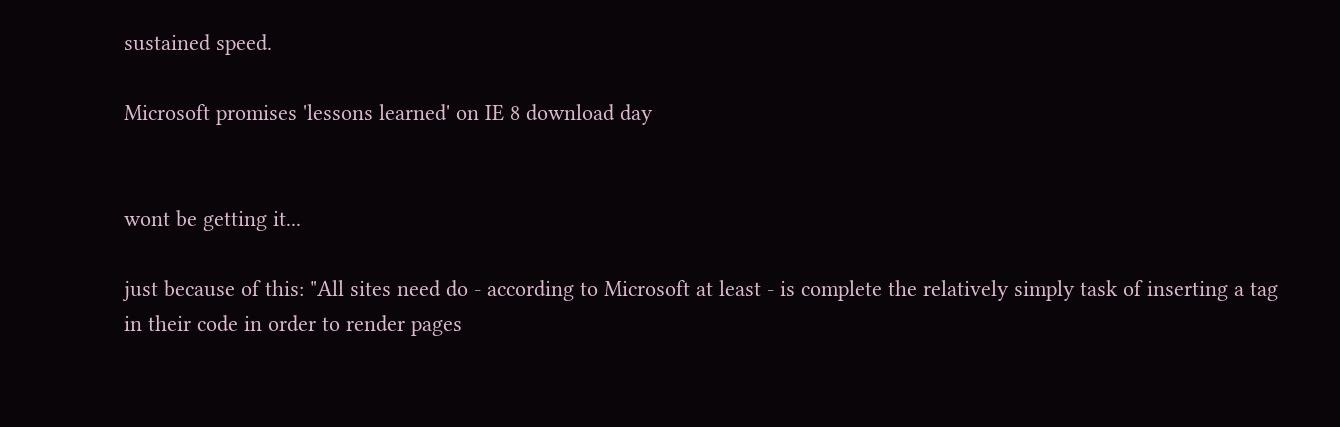sustained speed.

Microsoft promises 'lessons learned' on IE 8 download day


wont be getting it...

just because of this: "All sites need do - according to Microsoft at least - is complete the relatively simply task of inserting a tag in their code in order to render pages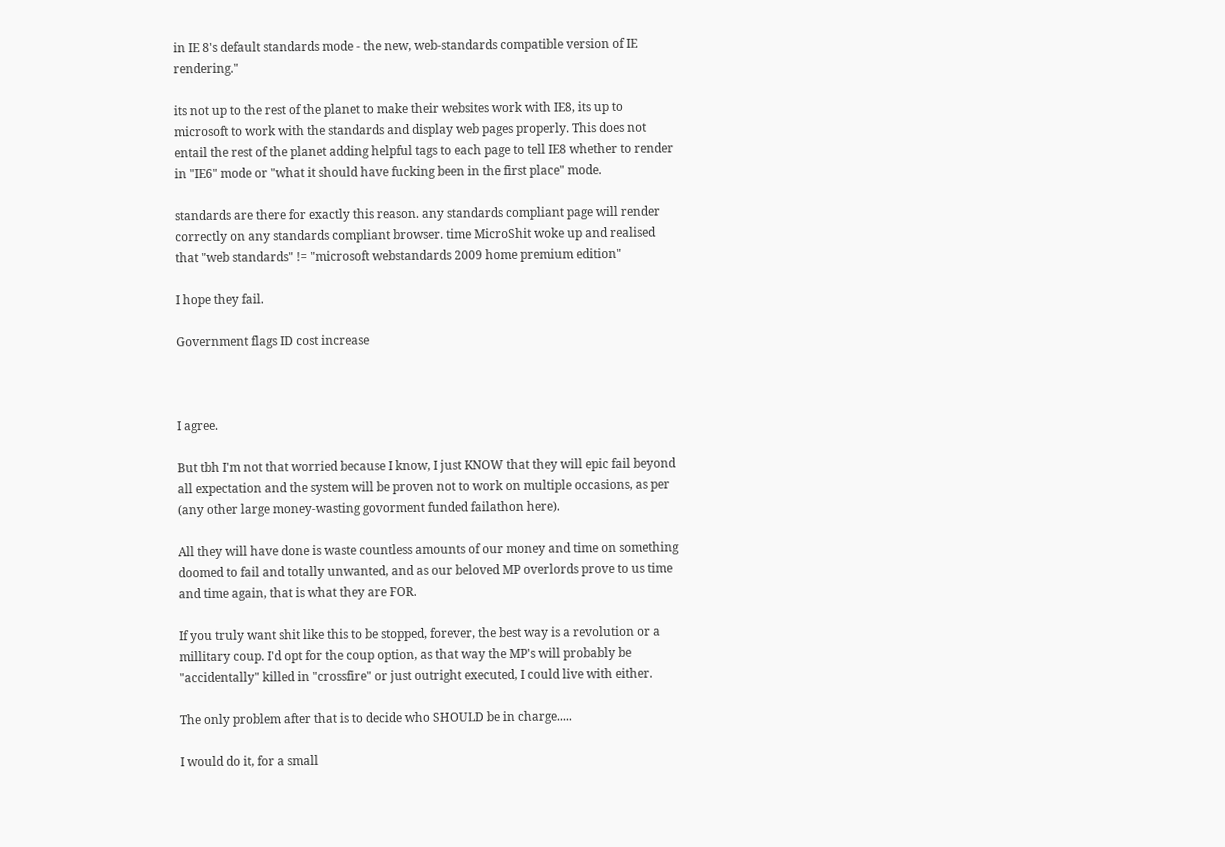in IE 8's default standards mode - the new, web-standards compatible version of IE rendering."

its not up to the rest of the planet to make their websites work with IE8, its up to microsoft to work with the standards and display web pages properly. This does not entail the rest of the planet adding helpful tags to each page to tell IE8 whether to render in "IE6" mode or "what it should have fucking been in the first place" mode.

standards are there for exactly this reason. any standards compliant page will render correctly on any standards compliant browser. time MicroShit woke up and realised that "web standards" != "microsoft webstandards 2009 home premium edition"

I hope they fail.

Government flags ID cost increase



I agree.

But tbh I'm not that worried because I know, I just KNOW that they will epic fail beyond all expectation and the system will be proven not to work on multiple occasions, as per (any other large money-wasting govorment funded failathon here).

All they will have done is waste countless amounts of our money and time on something doomed to fail and totally unwanted, and as our beloved MP overlords prove to us time and time again, that is what they are FOR.

If you truly want shit like this to be stopped, forever, the best way is a revolution or a millitary coup. I'd opt for the coup option, as that way the MP's will probably be "accidentally" killed in "crossfire" or just outright executed, I could live with either.

The only problem after that is to decide who SHOULD be in charge.....

I would do it, for a small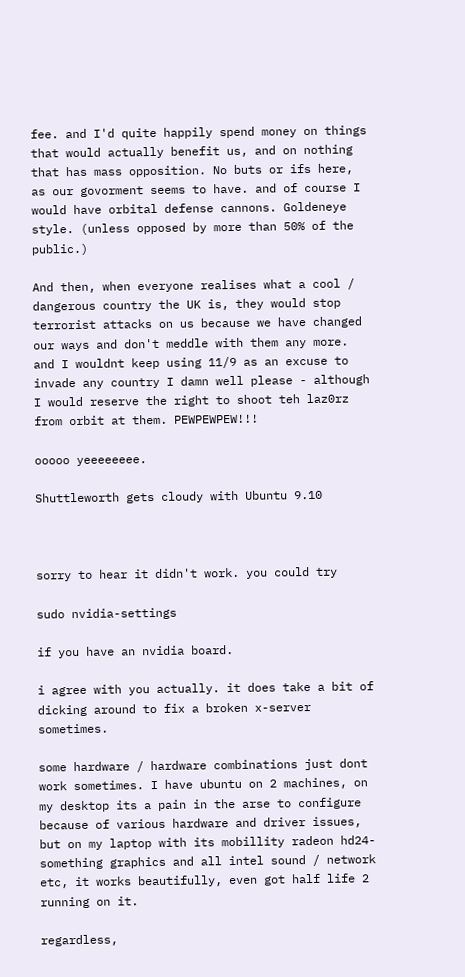fee. and I'd quite happily spend money on things that would actually benefit us, and on nothing that has mass opposition. No buts or ifs here, as our govorment seems to have. and of course I would have orbital defense cannons. Goldeneye style. (unless opposed by more than 50% of the public.)

And then, when everyone realises what a cool / dangerous country the UK is, they would stop terrorist attacks on us because we have changed our ways and don't meddle with them any more. and I wouldnt keep using 11/9 as an excuse to invade any country I damn well please - although I would reserve the right to shoot teh laz0rz from orbit at them. PEWPEWPEW!!!

ooooo yeeeeeeee.

Shuttleworth gets cloudy with Ubuntu 9.10



sorry to hear it didn't work. you could try

sudo nvidia-settings

if you have an nvidia board.

i agree with you actually. it does take a bit of dicking around to fix a broken x-server sometimes.

some hardware / hardware combinations just dont work sometimes. I have ubuntu on 2 machines, on my desktop its a pain in the arse to configure because of various hardware and driver issues, but on my laptop with its mobillity radeon hd24-something graphics and all intel sound / network etc, it works beautifully, even got half life 2 running on it.

regardless,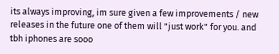its always improving, im sure given a few improvements / new releases in the future one of them will "just work" for you. and tbh iphones are sooo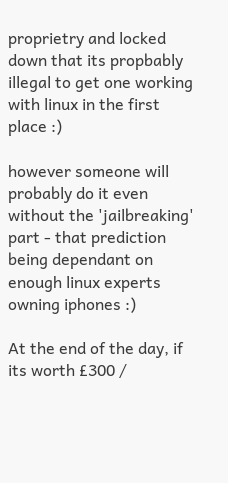proprietry and locked down that its propbably illegal to get one working with linux in the first place :)

however someone will probably do it even without the 'jailbreaking' part - that prediction being dependant on enough linux experts owning iphones :)

At the end of the day, if its worth £300 /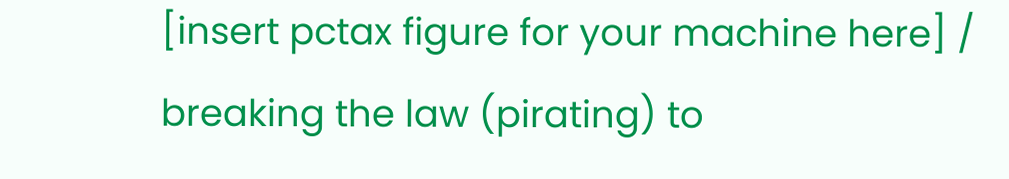[insert pctax figure for your machine here] / breaking the law (pirating) to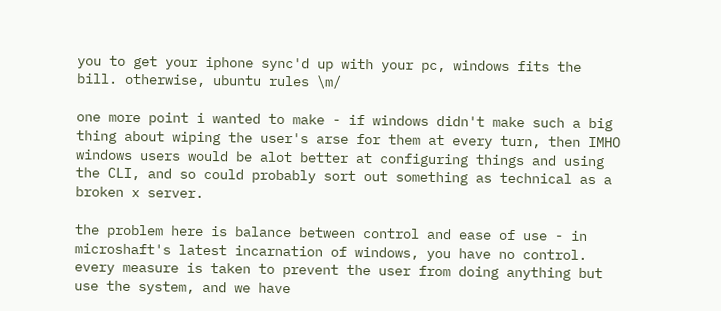you to get your iphone sync'd up with your pc, windows fits the bill. otherwise, ubuntu rules \m/

one more point i wanted to make - if windows didn't make such a big thing about wiping the user's arse for them at every turn, then IMHO windows users would be alot better at configuring things and using the CLI, and so could probably sort out something as technical as a broken x server.

the problem here is balance between control and ease of use - in microshaft's latest incarnation of windows, you have no control. every measure is taken to prevent the user from doing anything but use the system, and we have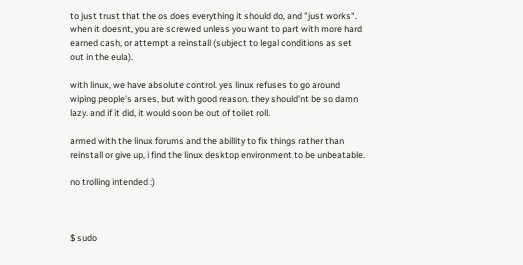to just trust that the os does everything it should do, and "just works". when it doesnt, you are screwed unless you want to part with more hard earned cash, or attempt a reinstall (subject to legal conditions as set out in the eula).

with linux, we have absolute control. yes linux refuses to go around wiping people's arses, but with good reason. they should'nt be so damn lazy. and if it did, it would soon be out of toilet roll.

armed with the linux forums and the abillity to fix things rather than reinstall or give up, i find the linux desktop environment to be unbeatable.

no trolling intended :)



$ sudo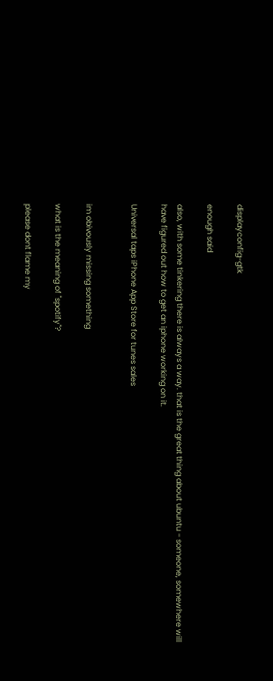displayconfig-gtk

enough said

also, with some tinkering there is always a way. that is the great thing about ubuntu - someone, somewhere will have figured out how to get an iphone working on it.

Universal taps iPhone App Store for tunes sales


im obivously missing something

what is the meaning of "spotify"?

please dont flame my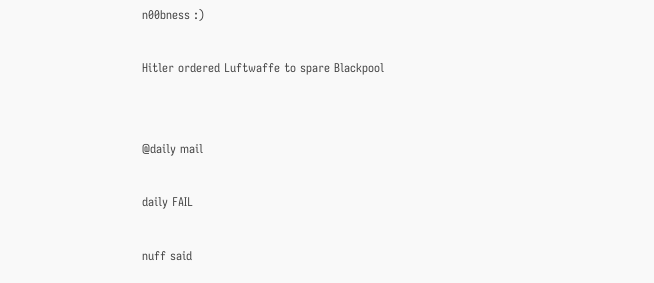n00bness :)

Hitler ordered Luftwaffe to spare Blackpool


@daily mail

daily FAIL

nuff said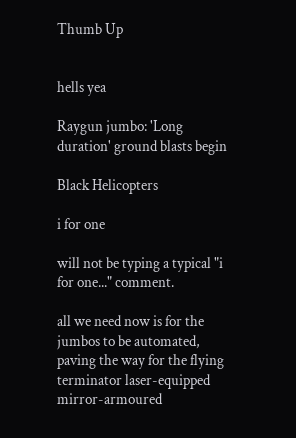Thumb Up


hells yea

Raygun jumbo: 'Long duration' ground blasts begin

Black Helicopters

i for one

will not be typing a typical "i for one..." comment.

all we need now is for the jumbos to be automated, paving the way for the flying terminator laser-equipped mirror-armoured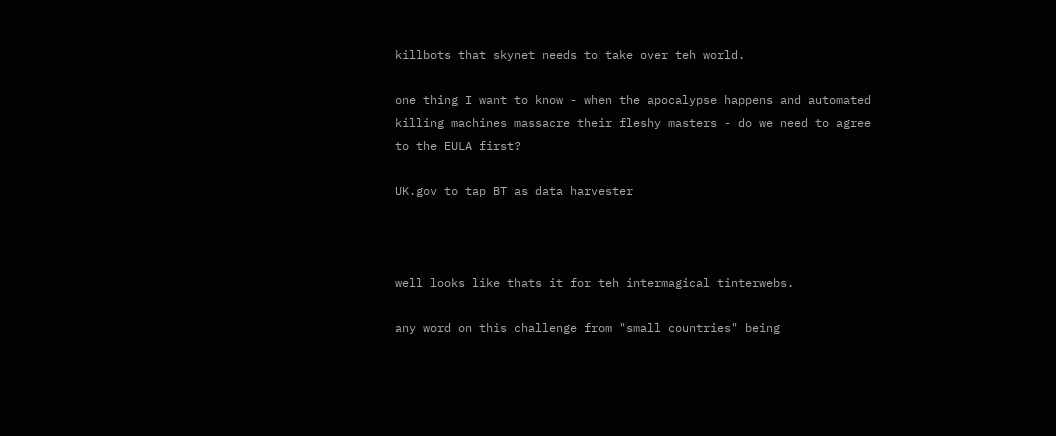killbots that skynet needs to take over teh world.

one thing I want to know - when the apocalypse happens and automated killing machines massacre their fleshy masters - do we need to agree to the EULA first?

UK.gov to tap BT as data harvester



well looks like thats it for teh intermagical tinterwebs.

any word on this challenge from "small countries" being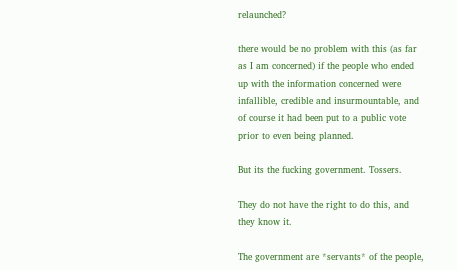relaunched?

there would be no problem with this (as far as I am concerned) if the people who ended up with the information concerned were infallible, credible and insurmountable, and of course it had been put to a public vote prior to even being planned.

But its the fucking government. Tossers.

They do not have the right to do this, and they know it.

The government are *servants* of the people,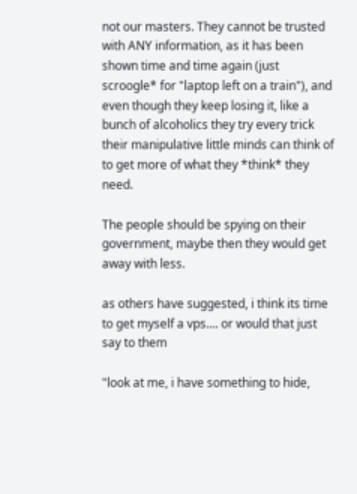not our masters. They cannot be trusted with ANY information, as it has been shown time and time again (just scroogle* for "laptop left on a train"), and even though they keep losing it, like a bunch of alcoholics they try every trick their manipulative little minds can think of to get more of what they *think* they need.

The people should be spying on their government, maybe then they would get away with less.

as others have suggested, i think its time to get myself a vps.... or would that just say to them

"look at me, i have something to hide,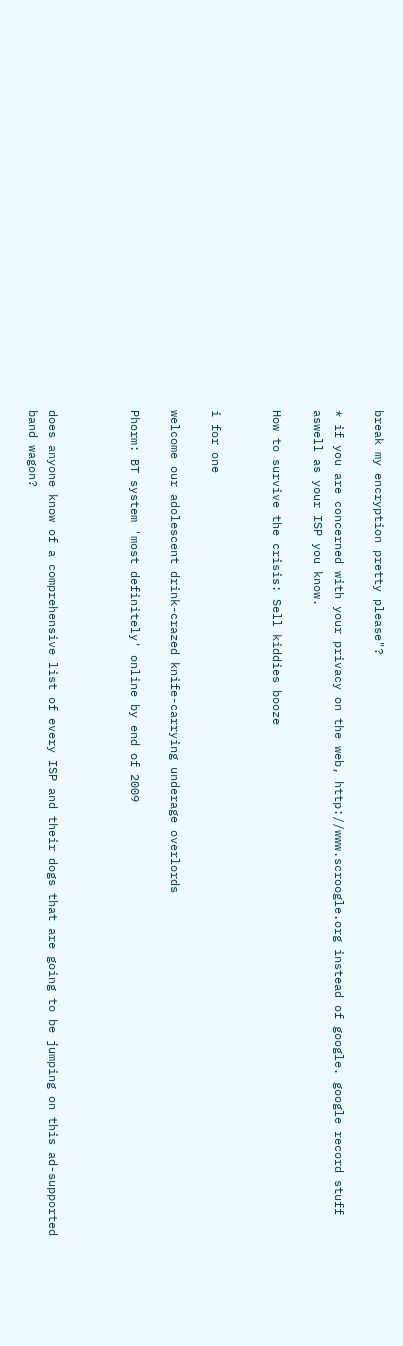break my encryption pretty please"?

* if you are concerned with your privacy on the web, http://www.scroogle.org instead of google. google record stuff aswell as your ISP you know.

How to survive the crisis: Sell kiddies booze


i for one

welcome our adolescent drink-crazed knife-carrying underage overlords

Phorm: BT system 'most definitely' online by end of 2009



does anyone know of a comprehensive list of every ISP and their dogs that are going to be jumping on this ad-supported band wagon?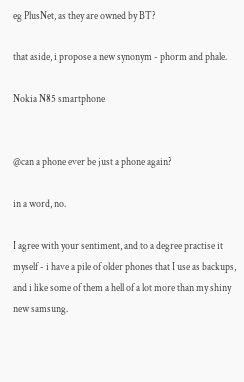eg PlusNet, as they are owned by BT?

that aside, i propose a new synonym - phorm and phale.

Nokia N85 smartphone


@can a phone ever be just a phone again?

in a word, no.

I agree with your sentiment, and to a degree practise it myself - i have a pile of older phones that I use as backups, and i like some of them a hell of a lot more than my shiny new samsung.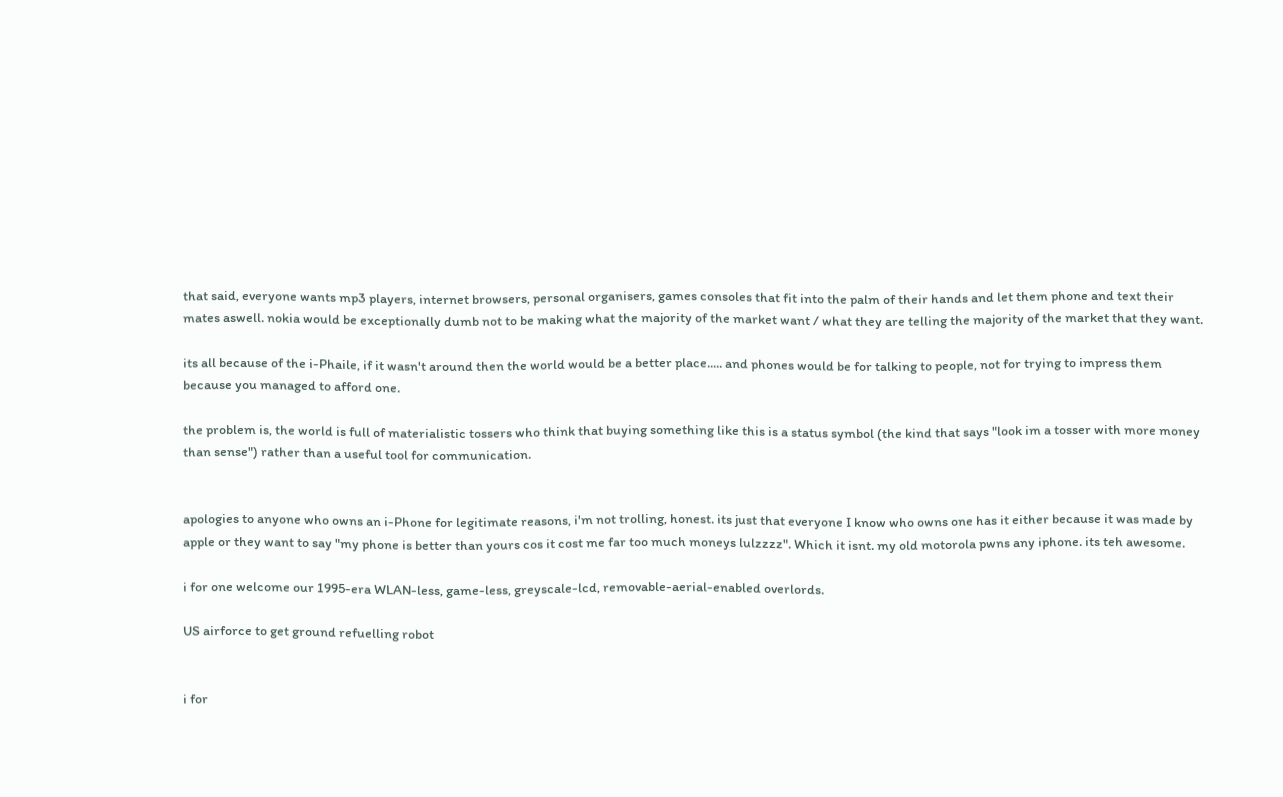that said, everyone wants mp3 players, internet browsers, personal organisers, games consoles that fit into the palm of their hands and let them phone and text their mates aswell. nokia would be exceptionally dumb not to be making what the majority of the market want / what they are telling the majority of the market that they want.

its all because of the i-Phaile, if it wasn't around then the world would be a better place..... and phones would be for talking to people, not for trying to impress them because you managed to afford one.

the problem is, the world is full of materialistic tossers who think that buying something like this is a status symbol (the kind that says "look im a tosser with more money than sense") rather than a useful tool for communication.


apologies to anyone who owns an i-Phone for legitimate reasons, i'm not trolling, honest. its just that everyone I know who owns one has it either because it was made by apple or they want to say "my phone is better than yours cos it cost me far too much moneys lulzzzz". Which it isnt. my old motorola pwns any iphone. its teh awesome.

i for one welcome our 1995-era WLAN-less, game-less, greyscale-lcd, removable-aerial-enabled overlords.

US airforce to get ground refuelling robot


i for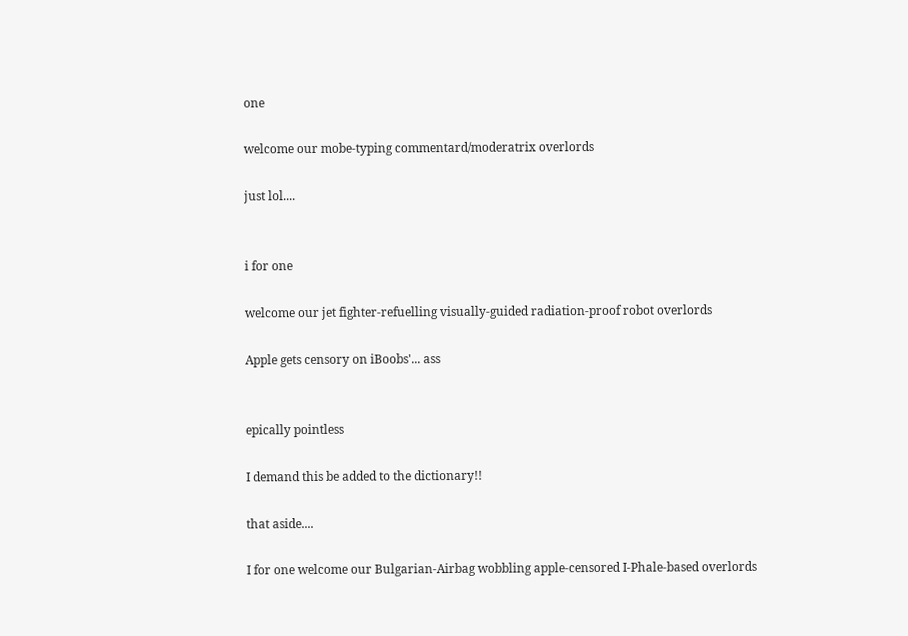one

welcome our mobe-typing commentard/moderatrix overlords

just lol....


i for one

welcome our jet fighter-refuelling visually-guided radiation-proof robot overlords

Apple gets censory on iBoobs'... ass


epically pointless

I demand this be added to the dictionary!!

that aside....

I for one welcome our Bulgarian-Airbag wobbling apple-censored I-Phale-based overlords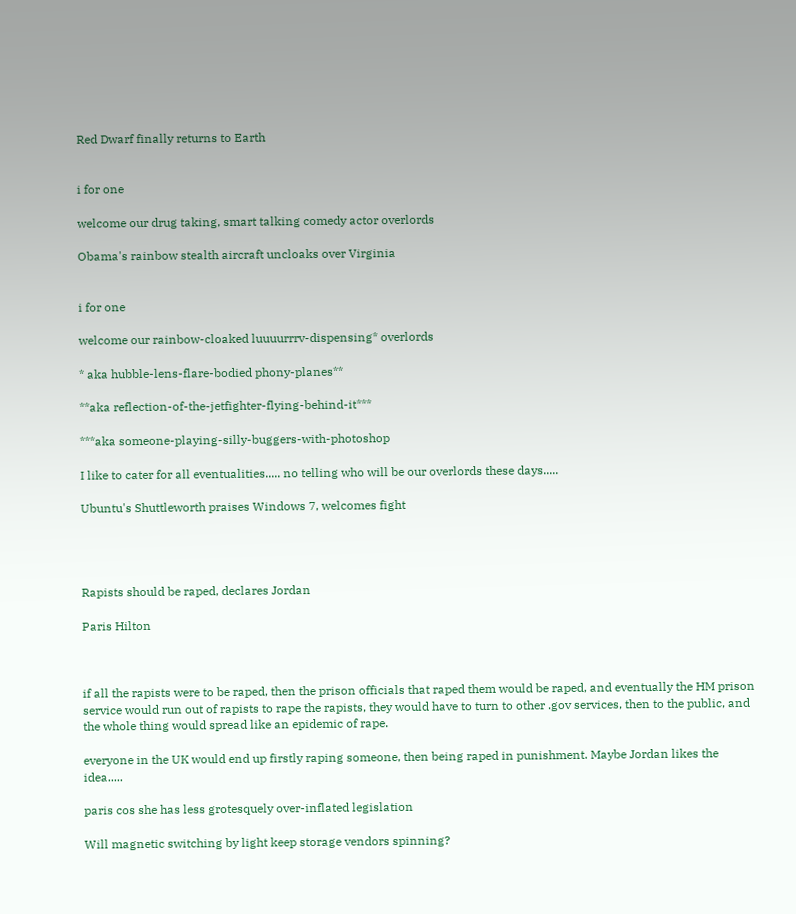Red Dwarf finally returns to Earth


i for one

welcome our drug taking, smart talking comedy actor overlords

Obama's rainbow stealth aircraft uncloaks over Virginia


i for one

welcome our rainbow-cloaked luuuurrrv-dispensing* overlords

* aka hubble-lens-flare-bodied phony-planes**

**aka reflection-of-the-jetfighter-flying-behind-it***

***aka someone-playing-silly-buggers-with-photoshop

I like to cater for all eventualities..... no telling who will be our overlords these days.....

Ubuntu's Shuttleworth praises Windows 7, welcomes fight




Rapists should be raped, declares Jordan

Paris Hilton



if all the rapists were to be raped, then the prison officials that raped them would be raped, and eventually the HM prison service would run out of rapists to rape the rapists, they would have to turn to other .gov services, then to the public, and the whole thing would spread like an epidemic of rape.

everyone in the UK would end up firstly raping someone, then being raped in punishment. Maybe Jordan likes the idea.....

paris cos she has less grotesquely over-inflated legislation

Will magnetic switching by light keep storage vendors spinning?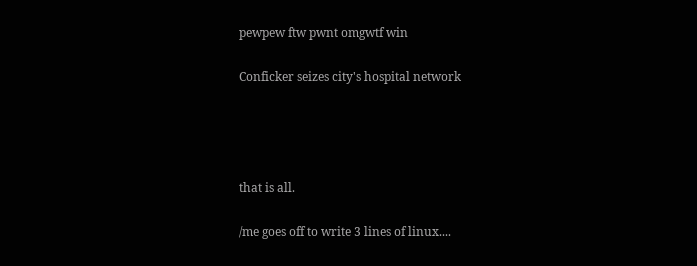pewpew ftw pwnt omgwtf win

Conficker seizes city's hospital network




that is all.

/me goes off to write 3 lines of linux....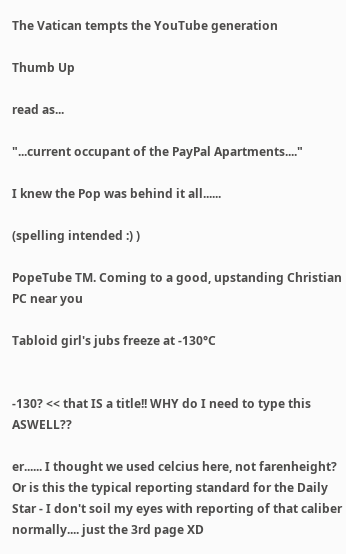The Vatican tempts the YouTube generation

Thumb Up

read as...

"...current occupant of the PayPal Apartments...."

I knew the Pop was behind it all......

(spelling intended :) )

PopeTube TM. Coming to a good, upstanding Christian PC near you

Tabloid girl's jubs freeze at -130°C


-130? << that IS a title!! WHY do I need to type this ASWELL??

er...... I thought we used celcius here, not farenheight? Or is this the typical reporting standard for the Daily Star - I don't soil my eyes with reporting of that caliber normally.... just the 3rd page XD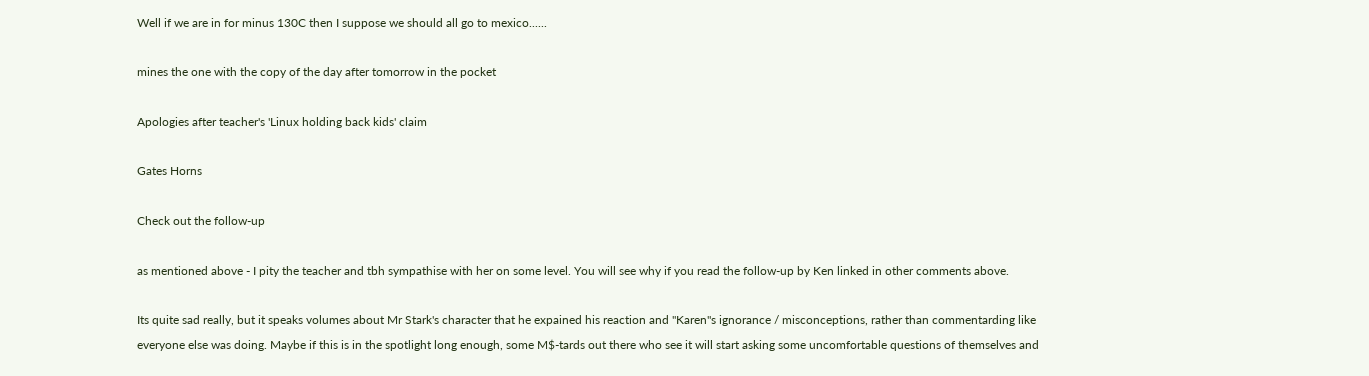Well if we are in for minus 130C then I suppose we should all go to mexico......

mines the one with the copy of the day after tomorrow in the pocket

Apologies after teacher's 'Linux holding back kids' claim

Gates Horns

Check out the follow-up

as mentioned above - I pity the teacher and tbh sympathise with her on some level. You will see why if you read the follow-up by Ken linked in other comments above.

Its quite sad really, but it speaks volumes about Mr Stark's character that he expained his reaction and "Karen"s ignorance / misconceptions, rather than commentarding like everyone else was doing. Maybe if this is in the spotlight long enough, some M$-tards out there who see it will start asking some uncomfortable questions of themselves and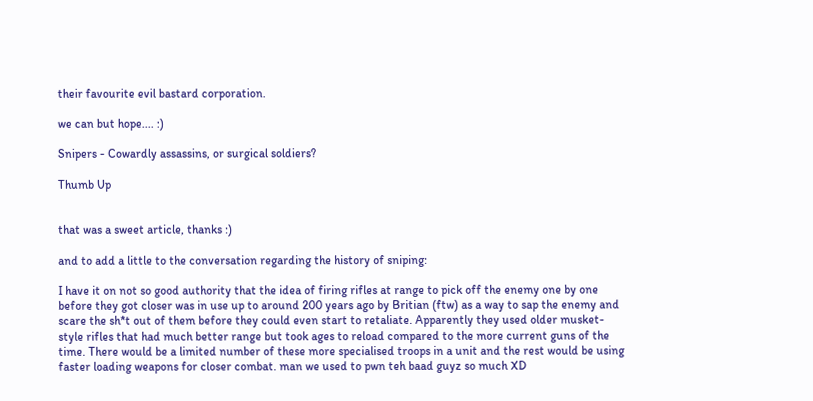their favourite evil bastard corporation.

we can but hope.... :)

Snipers - Cowardly assassins, or surgical soldiers?

Thumb Up


that was a sweet article, thanks :)

and to add a little to the conversation regarding the history of sniping:

I have it on not so good authority that the idea of firing rifles at range to pick off the enemy one by one before they got closer was in use up to around 200 years ago by Britian (ftw) as a way to sap the enemy and scare the sh*t out of them before they could even start to retaliate. Apparently they used older musket-style rifles that had much better range but took ages to reload compared to the more current guns of the time. There would be a limited number of these more specialised troops in a unit and the rest would be using faster loading weapons for closer combat. man we used to pwn teh baad guyz so much XD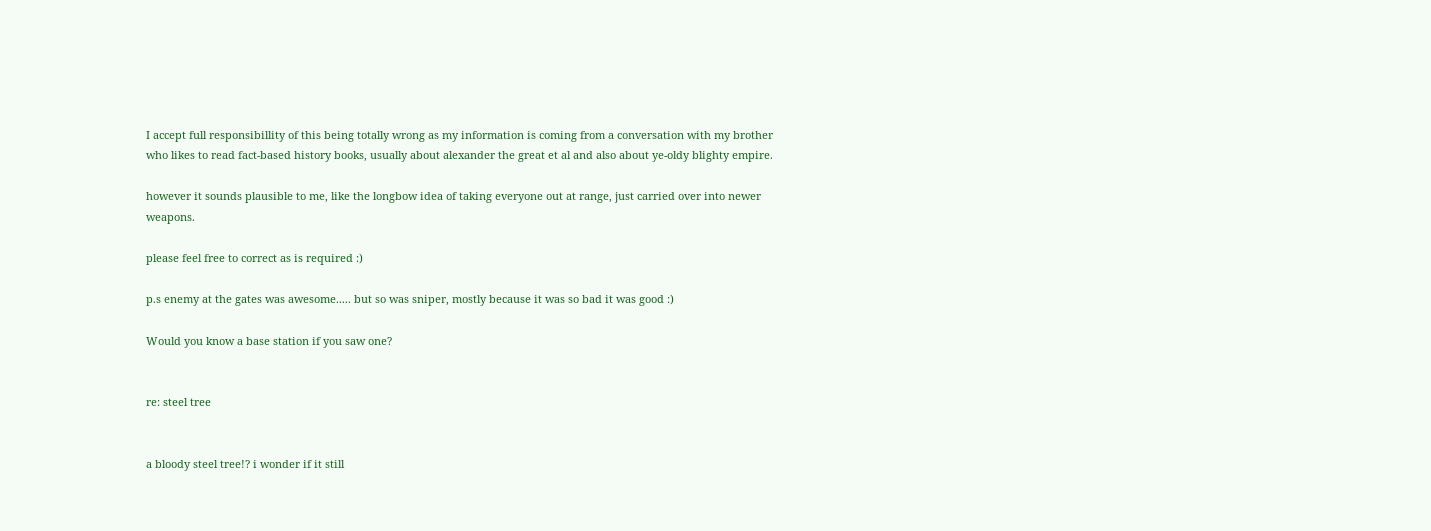I accept full responsibillity of this being totally wrong as my information is coming from a conversation with my brother who likes to read fact-based history books, usually about alexander the great et al and also about ye-oldy blighty empire.

however it sounds plausible to me, like the longbow idea of taking everyone out at range, just carried over into newer weapons.

please feel free to correct as is required :)

p.s enemy at the gates was awesome..... but so was sniper, mostly because it was so bad it was good :)

Would you know a base station if you saw one?


re: steel tree


a bloody steel tree!? i wonder if it still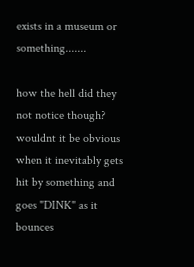exists in a museum or something.......

how the hell did they not notice though? wouldnt it be obvious when it inevitably gets hit by something and goes "DINK" as it bounces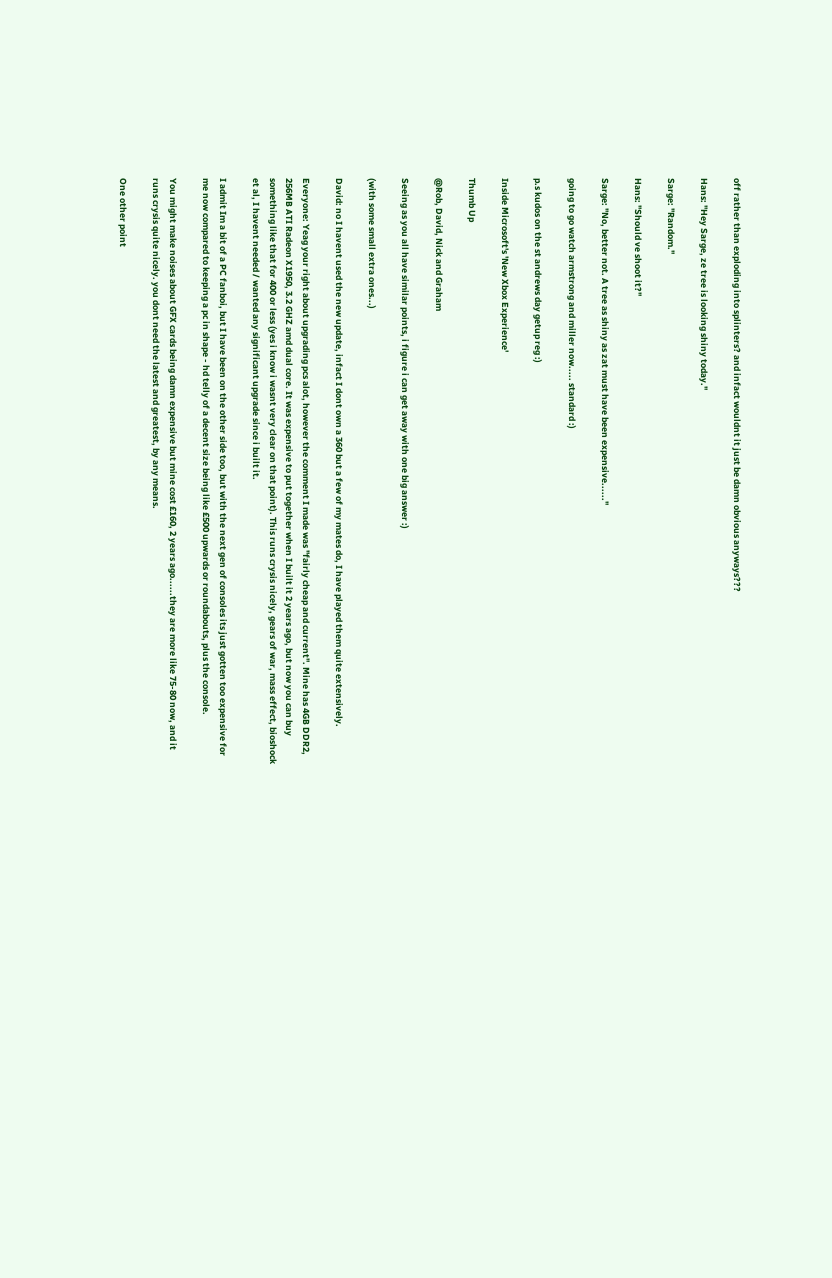off rather than exploding into splinters? and infact wouldnt it just be damn obvious anyways???

Hans: "Hey Sarge, ze tree is looking shiny today."

Sarge: "Random."

Hans: "Should ve shoot it?"

Sarge: "No, better not. A tree as shiny as zat must have been expensive......"

going to go watch armstrong and miller now..... standard :)

p.s kudos on the st andrews day getup reg :)

Inside Microsoft's 'New Xbox Experience'

Thumb Up

@Rob, David, Nick and Graham

Seeing as you all have similar points, i figure i can get away with one big answer :)

(with some small extra ones...)

David: no I havent used the new update, infact I dont own a 360 but a few of my mates do, I have played them quite extensively.

Everyone: Yeag your right about upgrading pcs alot, however the comment I made was "fairly cheap and current". Mine has 4GB DDR2, 256MB ATI Radeon X1950, 3.2 GHZ amd dual core. It was expensive to put together when I built it 2 years ago, but now you can buy something like that for 400 or less (yes i know i wasnt very clear on that point). This runs crysis nicely, gears of war, mass effect, bioshock et al, I havent needed / wanted any significant upgrade since i built it.

I admit Im a bit of a PC fanboi, but I have been on the other side too, but with the next gen of consoles its just gotten too expensive for me now compared to keeping a pc in shape - hd telly of a decent size being like £500 upwards or roundabouts, plus the console.

You might make noises about GFX cards being damn expensive but mine cost £160, 2 years ago......they are more like 75-80 now, and it runs crysis quite nicely. you dont need the latest and greatest, by any means.

One other point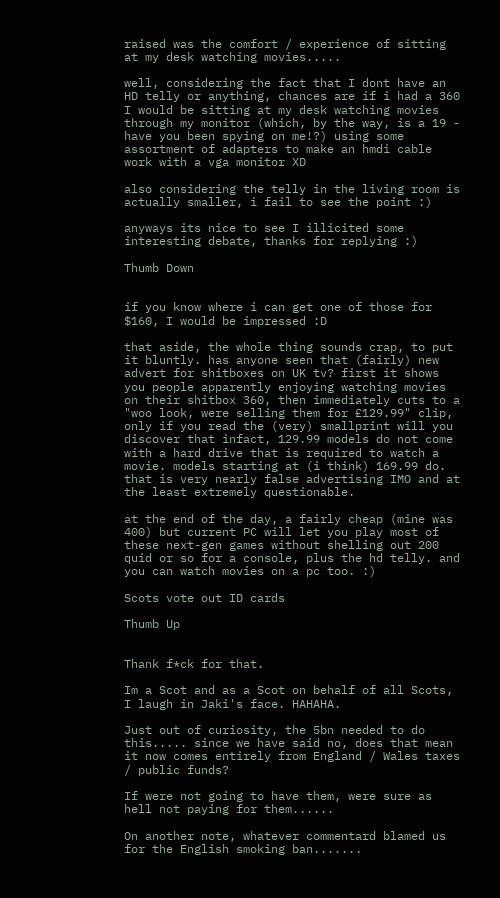raised was the comfort / experience of sitting at my desk watching movies.....

well, considering the fact that I dont have an HD telly or anything, chances are if i had a 360 I would be sitting at my desk watching movies through my monitor (which, by the way, is a 19 - have you been spying on me!?) using some assortment of adapters to make an hmdi cable work with a vga monitor XD

also considering the telly in the living room is actually smaller, i fail to see the point :)

anyways its nice to see I illicited some interesting debate, thanks for replying :)

Thumb Down


if you know where i can get one of those for $160, I would be impressed :D

that aside, the whole thing sounds crap, to put it bluntly. has anyone seen that (fairly) new advert for shitboxes on UK tv? first it shows you people apparently enjoying watching movies on their shitbox 360, then immediately cuts to a "woo look, were selling them for £129.99" clip, only if you read the (very) smallprint will you discover that infact, 129.99 models do not come with a hard drive that is required to watch a movie. models starting at (i think) 169.99 do. that is very nearly false advertising IMO and at the least extremely questionable.

at the end of the day, a fairly cheap (mine was 400) but current PC will let you play most of these next-gen games without shelling out 200 quid or so for a console, plus the hd telly. and you can watch movies on a pc too. :)

Scots vote out ID cards

Thumb Up


Thank f*ck for that.

Im a Scot and as a Scot on behalf of all Scots, I laugh in Jaki's face. HAHAHA.

Just out of curiosity, the 5bn needed to do this..... since we have said no, does that mean it now comes entirely from England / Wales taxes / public funds?

If were not going to have them, were sure as hell not paying for them......

On another note, whatever commentard blamed us for the English smoking ban.......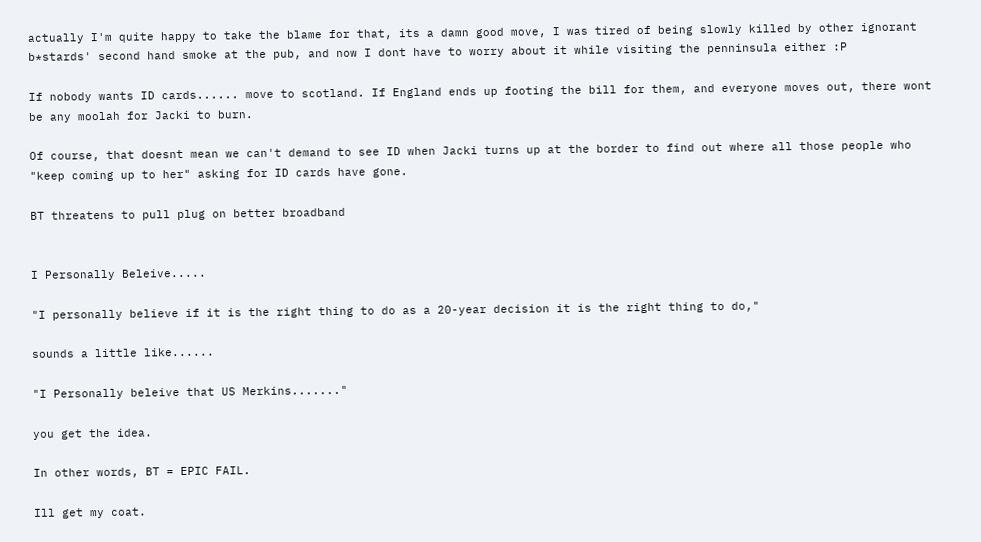actually I'm quite happy to take the blame for that, its a damn good move, I was tired of being slowly killed by other ignorant b*stards' second hand smoke at the pub, and now I dont have to worry about it while visiting the penninsula either :P

If nobody wants ID cards...... move to scotland. If England ends up footing the bill for them, and everyone moves out, there wont be any moolah for Jacki to burn.

Of course, that doesnt mean we can't demand to see ID when Jacki turns up at the border to find out where all those people who "keep coming up to her" asking for ID cards have gone.

BT threatens to pull plug on better broadband


I Personally Beleive.....

"I personally believe if it is the right thing to do as a 20-year decision it is the right thing to do,"

sounds a little like......

"I Personally beleive that US Merkins......."

you get the idea.

In other words, BT = EPIC FAIL.

Ill get my coat.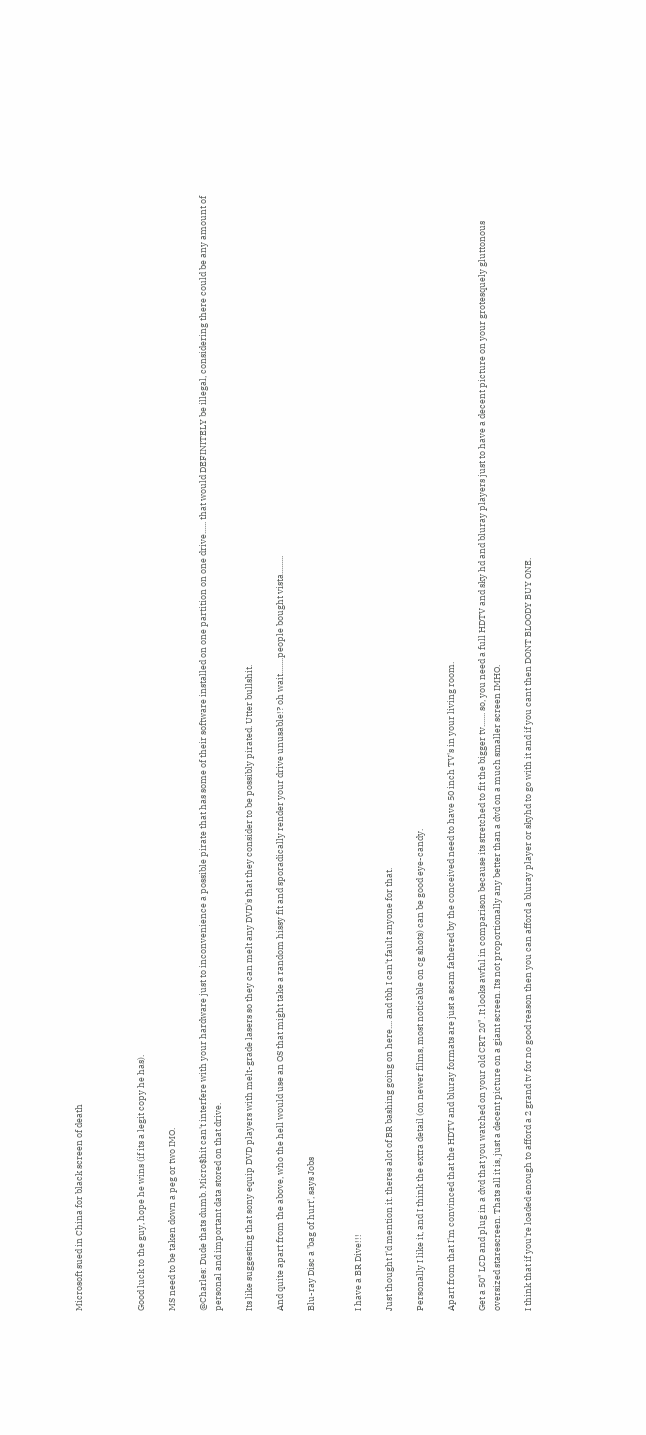Microsoft sued in China for black screen of death



Good luck to the guy, hope he wins (if its a legit copy he has).

MS need to be taken down a peg or two IMO.

@Charles: Dude thats dumb. Micro$hit can't interfere with your hardware just to inconvenience a possible pirate that has some of their software installed on one partition on one drive...... that would DEFINITELY be illegal, considering there could be any amount of personal and important data stored on that drive.

Its like suggesting that sony equip DVD players with melt-grade lasers so they can melt any DVD's that they consider to be possibly pirated. Utter bullshit.

And quite apart from the above, who the hell would use an OS that might take a random hissy fit and sporadically render your drive unusable!? oh wait........people bought vista.........

Blu-ray Disc a 'bag of hurt', says Jobs


I have a BR Dive!!!

Just thought I'd mention it. theres alot of BR bashing going on here.... and tbh I can't fault anyone for that.

Personally I like it, and I think the extra detail (on newer films, most noticable on cg shots) can be good eye-candy.

Apart from that I'm convinced that the HDTV and bluray formats are just a scam fathered by the conceived need to have 50 inch TV's in your living room.

Get a 50" LCD and plug in a dvd that you watched on your old CRT 20". It looks awful in comparison because its stretched to fit the bigger tv....... so, you need a full HDTV and sky hd and bluray players just to have a decent picture on your grotesquely gluttonous oversized starescreen. Thats all it is, just a decent picture on a giant screen. Its not proportionally any better than a dvd on a much smaller screen IMHO.

I think that if you're loaded enough to afford a 2 grand tv for no good reason then you can afford a bluray player or skyhd to go with it and if you cant then DONT BLOODY BUY ONE.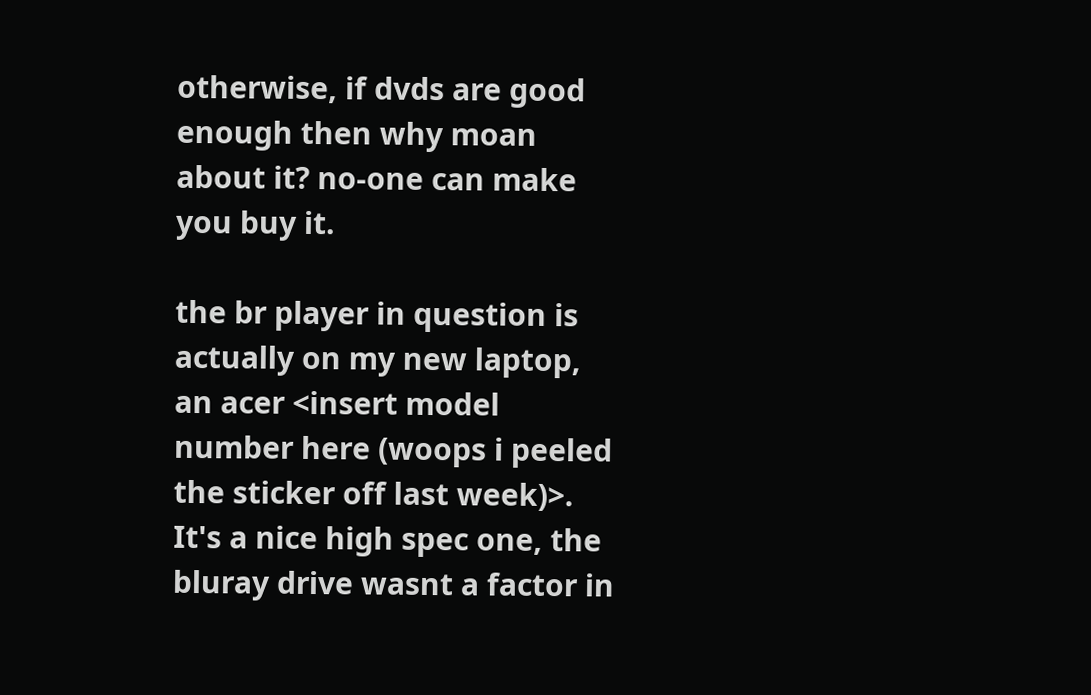otherwise, if dvds are good enough then why moan about it? no-one can make you buy it.

the br player in question is actually on my new laptop, an acer <insert model number here (woops i peeled the sticker off last week)>. It's a nice high spec one, the bluray drive wasnt a factor in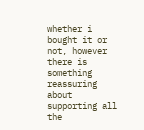whether i bought it or not, however there is something reassuring about supporting all the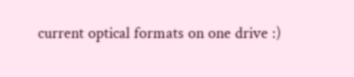current optical formats on one drive :)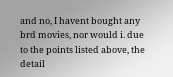and no, I havent bought any brd movies, nor would i. due to the points listed above, the detail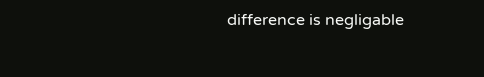difference is negligable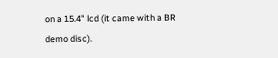on a 15.4" lcd (it came with a BR demo disc).